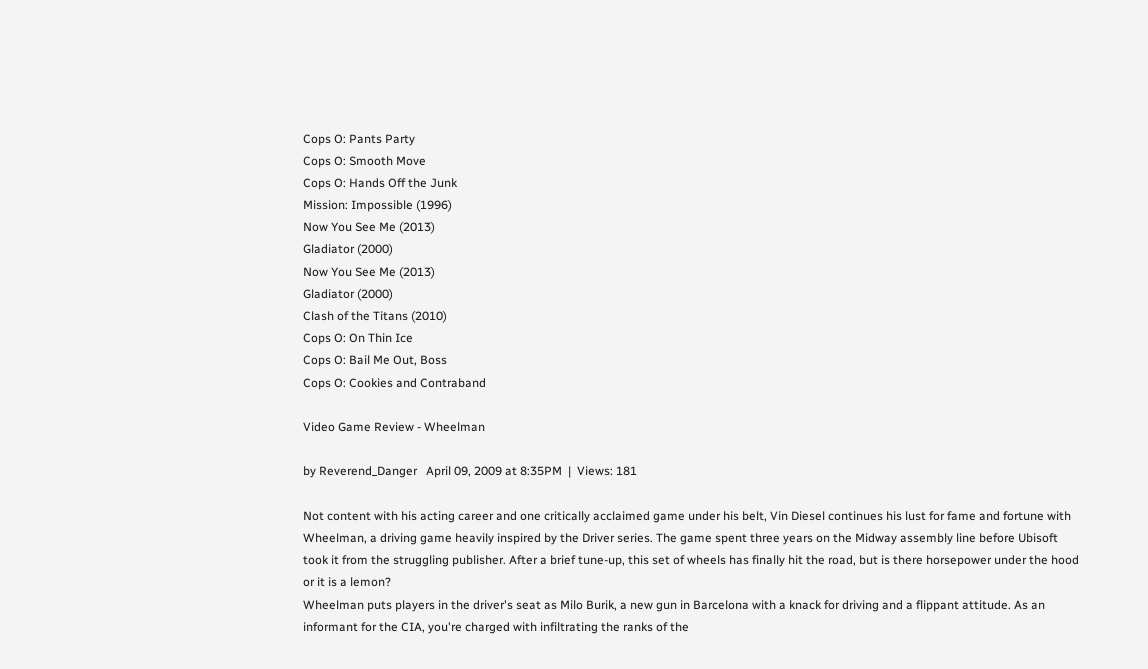Cops O: Pants Party
Cops O: Smooth Move
Cops O: Hands Off the Junk
Mission: Impossible (1996)
Now You See Me (2013)
Gladiator (2000)
Now You See Me (2013)
Gladiator (2000)
Clash of the Titans (2010)
Cops O: On Thin Ice
Cops O: Bail Me Out, Boss
Cops O: Cookies and Contraband

Video Game Review - Wheelman

by Reverend_Danger   April 09, 2009 at 8:35PM  |  Views: 181

Not content with his acting career and one critically acclaimed game under his belt, Vin Diesel continues his lust for fame and fortune with Wheelman, a driving game heavily inspired by the Driver series. The game spent three years on the Midway assembly line before Ubisoft took it from the struggling publisher. After a brief tune-up, this set of wheels has finally hit the road, but is there horsepower under the hood or it is a lemon?
Wheelman puts players in the driver's seat as Milo Burik, a new gun in Barcelona with a knack for driving and a flippant attitude. As an informant for the CIA, you're charged with infiltrating the ranks of the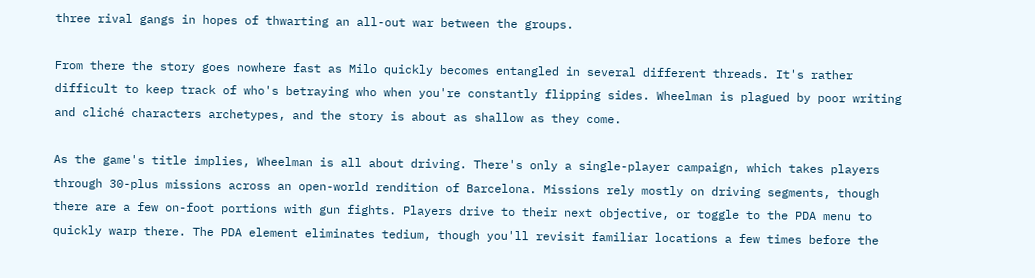three rival gangs in hopes of thwarting an all-out war between the groups.

From there the story goes nowhere fast as Milo quickly becomes entangled in several different threads. It's rather difficult to keep track of who's betraying who when you're constantly flipping sides. Wheelman is plagued by poor writing and cliché characters archetypes, and the story is about as shallow as they come.

As the game's title implies, Wheelman is all about driving. There's only a single-player campaign, which takes players through 30-plus missions across an open-world rendition of Barcelona. Missions rely mostly on driving segments, though there are a few on-foot portions with gun fights. Players drive to their next objective, or toggle to the PDA menu to quickly warp there. The PDA element eliminates tedium, though you'll revisit familiar locations a few times before the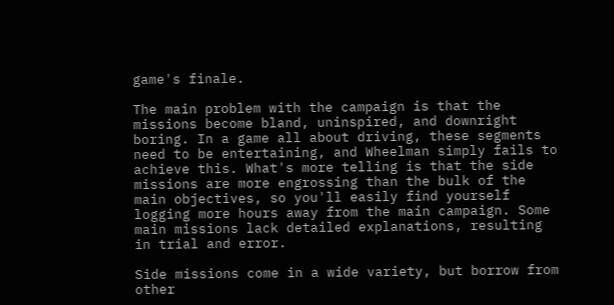game's finale.

The main problem with the campaign is that the missions become bland, uninspired, and downright boring. In a game all about driving, these segments need to be entertaining, and Wheelman simply fails to achieve this. What's more telling is that the side missions are more engrossing than the bulk of the main objectives, so you'll easily find yourself logging more hours away from the main campaign. Some main missions lack detailed explanations, resulting in trial and error.

Side missions come in a wide variety, but borrow from other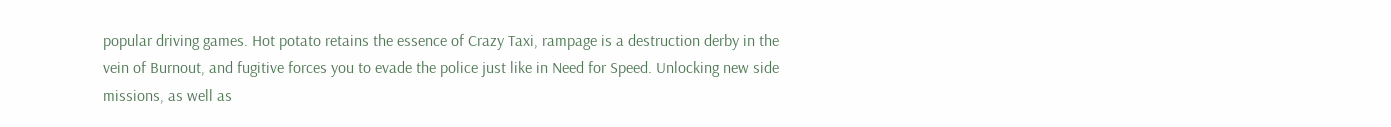popular driving games. Hot potato retains the essence of Crazy Taxi, rampage is a destruction derby in the vein of Burnout, and fugitive forces you to evade the police just like in Need for Speed. Unlocking new side missions, as well as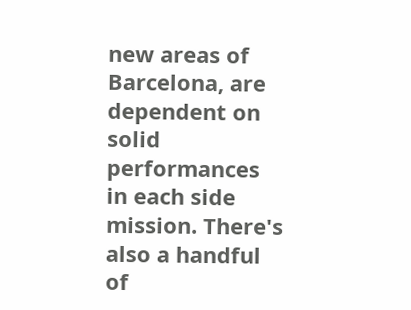new areas of Barcelona, are dependent on solid performances in each side mission. There's also a handful of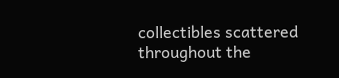collectibles scattered throughout the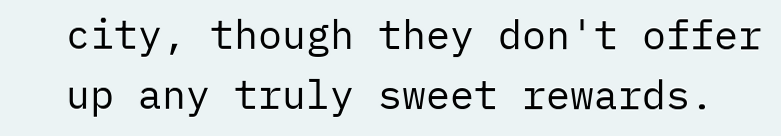city, though they don't offer up any truly sweet rewards.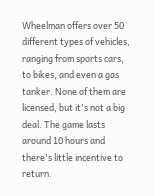Wheelman offers over 50 different types of vehicles, ranging from sports cars, to bikes, and even a gas tanker. None of them are licensed, but it's not a big deal. The game lasts around 10 hours and there's little incentive to return.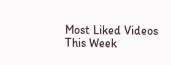Most Liked Videos This Week